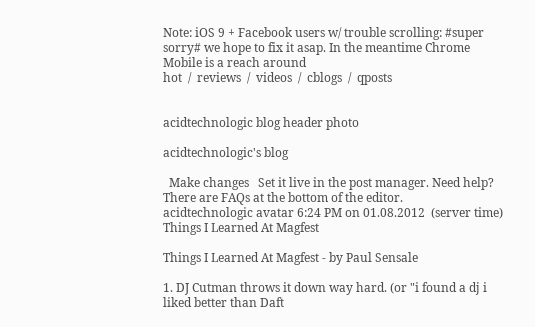Note: iOS 9 + Facebook users w/ trouble scrolling: #super sorry# we hope to fix it asap. In the meantime Chrome Mobile is a reach around
hot  /  reviews  /  videos  /  cblogs  /  qposts


acidtechnologic blog header photo

acidtechnologic's blog

  Make changes   Set it live in the post manager. Need help? There are FAQs at the bottom of the editor.
acidtechnologic avatar 6:24 PM on 01.08.2012  (server time)
Things I Learned At Magfest

Things I Learned At Magfest - by Paul Sensale

1. DJ Cutman throws it down way hard. (or "i found a dj i liked better than Daft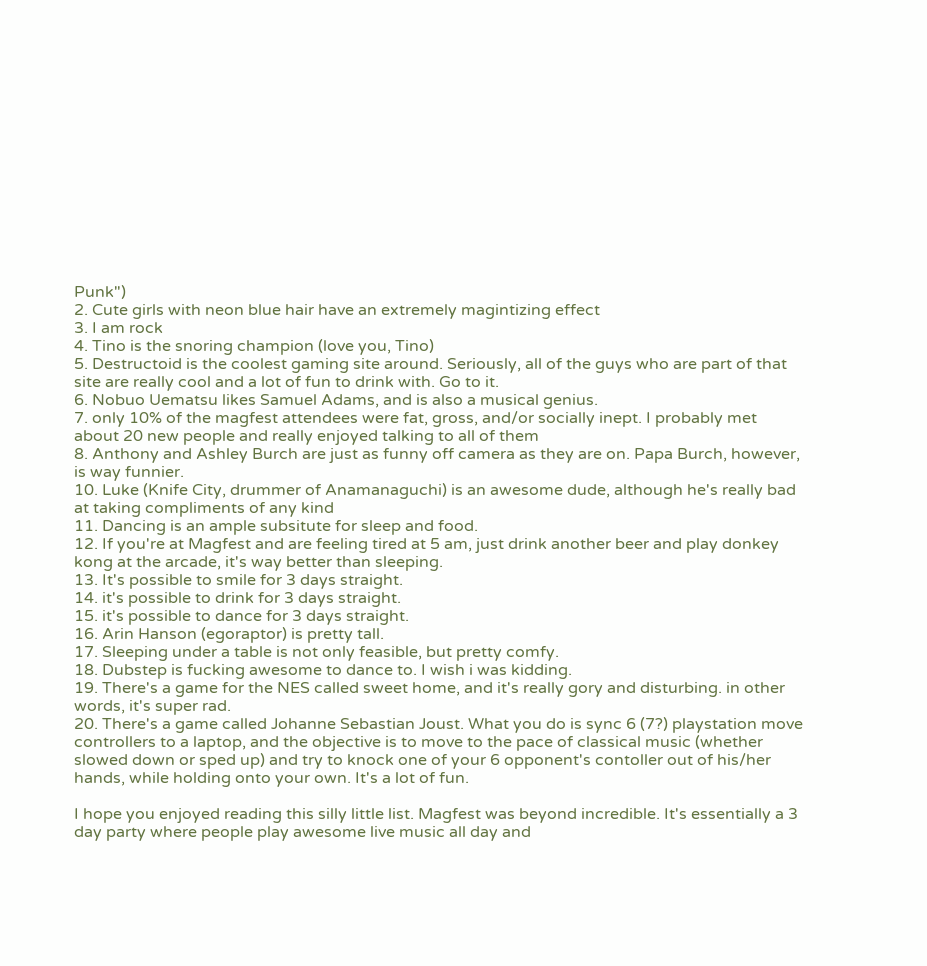Punk")
2. Cute girls with neon blue hair have an extremely magintizing effect
3. I am rock
4. Tino is the snoring champion (love you, Tino)
5. Destructoid is the coolest gaming site around. Seriously, all of the guys who are part of that site are really cool and a lot of fun to drink with. Go to it.
6. Nobuo Uematsu likes Samuel Adams, and is also a musical genius.
7. only 10% of the magfest attendees were fat, gross, and/or socially inept. I probably met about 20 new people and really enjoyed talking to all of them
8. Anthony and Ashley Burch are just as funny off camera as they are on. Papa Burch, however, is way funnier.
10. Luke (Knife City, drummer of Anamanaguchi) is an awesome dude, although he's really bad at taking compliments of any kind
11. Dancing is an ample subsitute for sleep and food.
12. If you're at Magfest and are feeling tired at 5 am, just drink another beer and play donkey kong at the arcade, it's way better than sleeping.
13. It's possible to smile for 3 days straight.
14. it's possible to drink for 3 days straight.
15. it's possible to dance for 3 days straight.
16. Arin Hanson (egoraptor) is pretty tall.
17. Sleeping under a table is not only feasible, but pretty comfy.
18. Dubstep is fucking awesome to dance to. I wish i was kidding.
19. There's a game for the NES called sweet home, and it's really gory and disturbing. in other words, it's super rad.
20. There's a game called Johanne Sebastian Joust. What you do is sync 6 (7?) playstation move controllers to a laptop, and the objective is to move to the pace of classical music (whether slowed down or sped up) and try to knock one of your 6 opponent's contoller out of his/her hands, while holding onto your own. It's a lot of fun.

I hope you enjoyed reading this silly little list. Magfest was beyond incredible. It's essentially a 3 day party where people play awesome live music all day and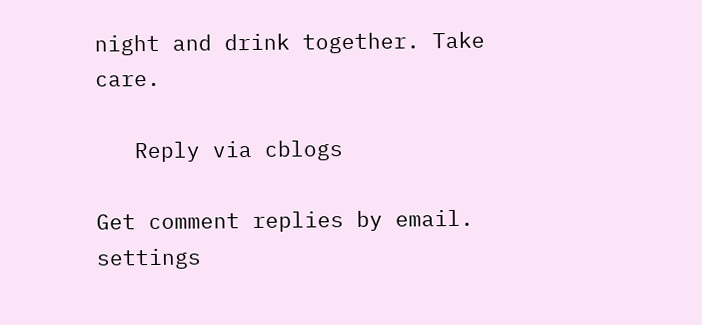night and drink together. Take care.

   Reply via cblogs

Get comment replies by email.     settings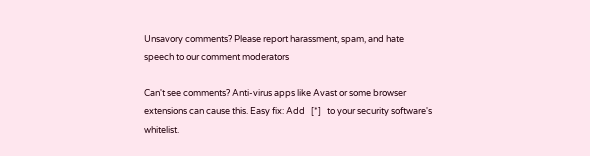Unsavory comments? Please report harassment, spam, and hate speech to our comment moderators

Can't see comments? Anti-virus apps like Avast or some browser extensions can cause this. Easy fix: Add   [*]   to your security software's whitelist.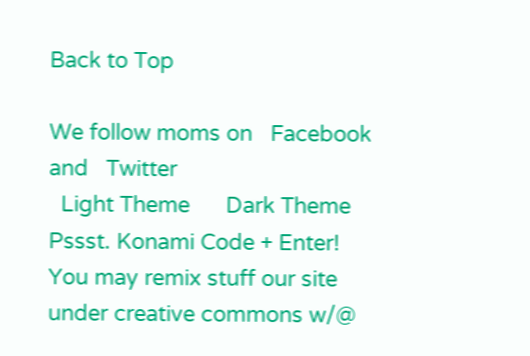Back to Top

We follow moms on   Facebook  and   Twitter
  Light Theme      Dark Theme
Pssst. Konami Code + Enter!
You may remix stuff our site under creative commons w/@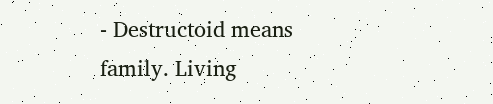- Destructoid means family. Living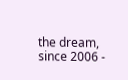the dream, since 2006 -